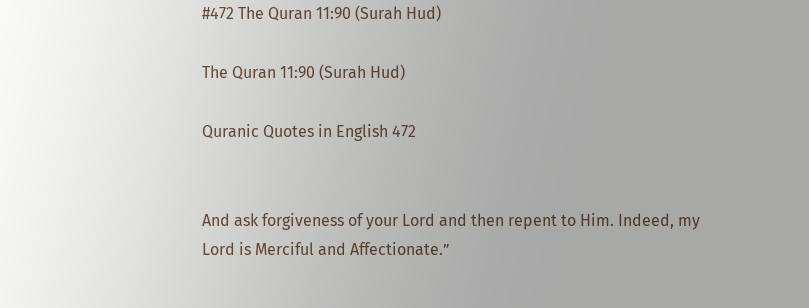#472 The Quran 11:90 (Surah Hud)

The Quran 11:90 (Surah Hud)

Quranic Quotes in English 472


And ask forgiveness of your Lord and then repent to Him. Indeed, my Lord is Merciful and Affectionate.”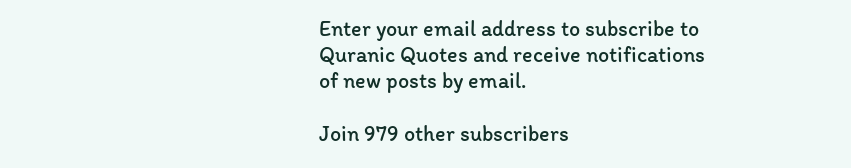Enter your email address to subscribe to Quranic Quotes and receive notifications of new posts by email.

Join 979 other subscribers